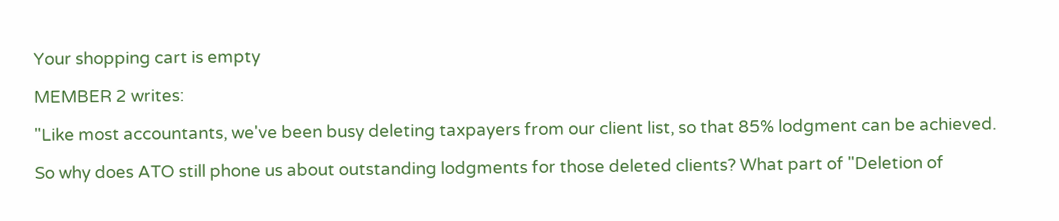Your shopping cart is empty

MEMBER 2 writes:

"Like most accountants, we've been busy deleting taxpayers from our client list, so that 85% lodgment can be achieved.

So why does ATO still phone us about outstanding lodgments for those deleted clients? What part of "Deletion of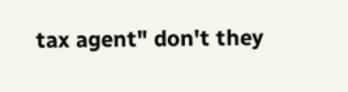tax agent" don't they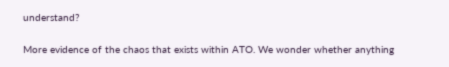understand?

More evidence of the chaos that exists within ATO. We wonder whether anything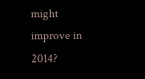might improve in 2014?